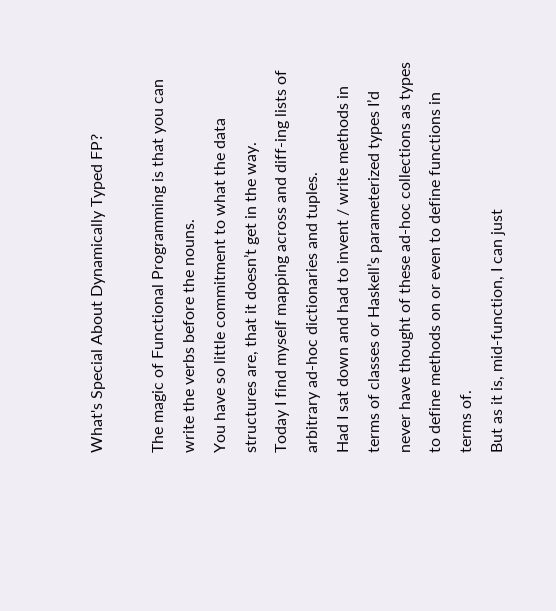What's Special About Dynamically Typed FP?

The magic of Functional Programming is that you can write the verbs before the nouns.
You have so little commitment to what the data structures are, that it doesn’t get in the way.
Today I find myself mapping across and diff-ing lists of arbitrary ad-hoc dictionaries and tuples.
Had I sat down and had to invent / write methods in terms of classes or Haskell’s parameterized types I’d never have thought of these ad-hoc collections as types to define methods on or even to define functions in terms of.
But as it is, mid-function, I can just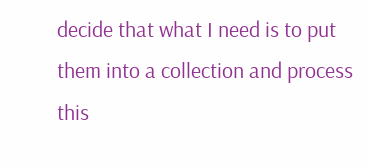decide that what I need is to put them into a collection and process this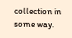collection in some way.